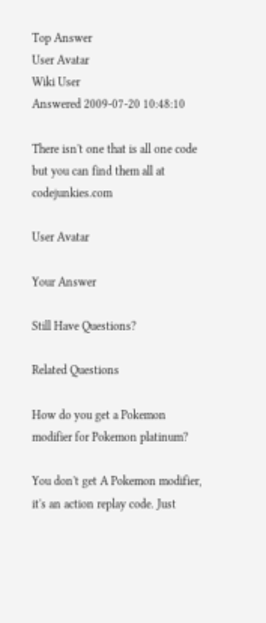Top Answer
User Avatar
Wiki User
Answered 2009-07-20 10:48:10

There isn't one that is all one code but you can find them all at codejunkies.com

User Avatar

Your Answer

Still Have Questions?

Related Questions

How do you get a Pokemon modifier for Pokemon platinum?

You don't get A Pokemon modifier, it's an action replay code. Just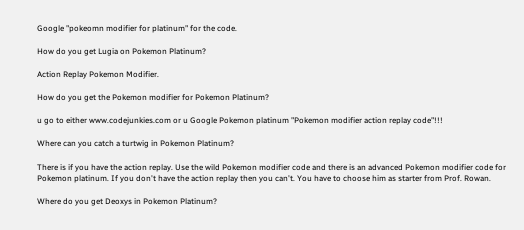Google "pokeomn modifier for platinum" for the code.

How do you get Lugia on Pokemon Platinum?

Action Replay Pokemon Modifier.

How do you get the Pokemon modifier for Pokemon Platinum?

u go to either www.codejunkies.com or u Google Pokemon platinum "Pokemon modifier action replay code"!!!

Where can you catch a turtwig in Pokemon Platinum?

There is if you have the action replay. Use the wild Pokemon modifier code and there is an advanced Pokemon modifier code for Pokemon platinum. If you don't have the action replay then you can't. You have to choose him as starter from Prof. Rowan.

Where do you get Deoxys in Pokemon Platinum?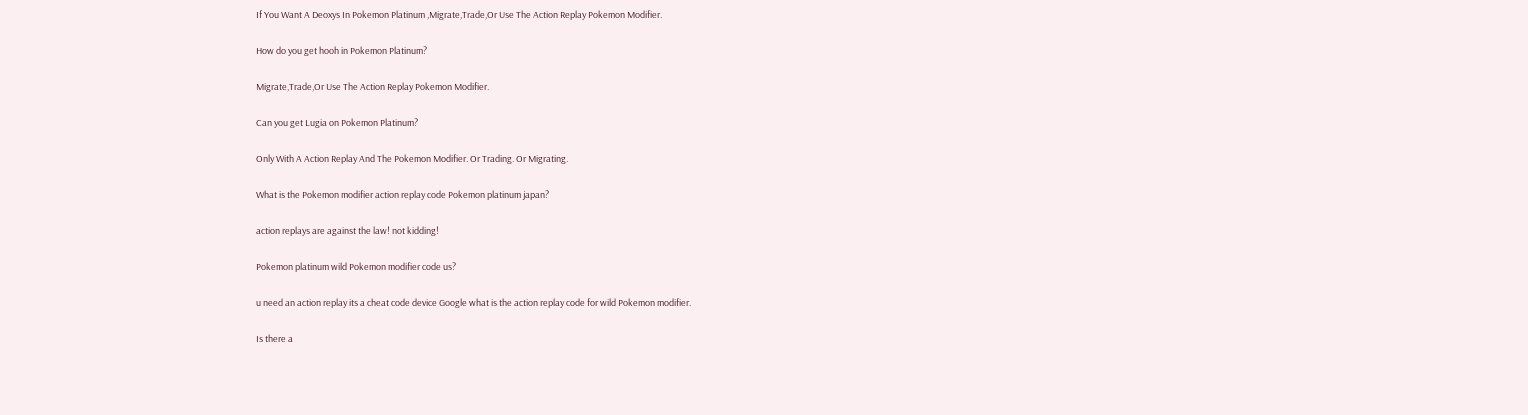If You Want A Deoxys In Pokemon Platinum ,Migrate,Trade,Or Use The Action Replay Pokemon Modifier.

How do you get hooh in Pokemon Platinum?

Migrate,Trade,Or Use The Action Replay Pokemon Modifier.

Can you get Lugia on Pokemon Platinum?

Only With A Action Replay And The Pokemon Modifier. Or Trading. Or Migrating.

What is the Pokemon modifier action replay code Pokemon platinum japan?

action replays are against the law! not kidding!

Pokemon platinum wild Pokemon modifier code us?

u need an action replay its a cheat code device Google what is the action replay code for wild Pokemon modifier.

Is there a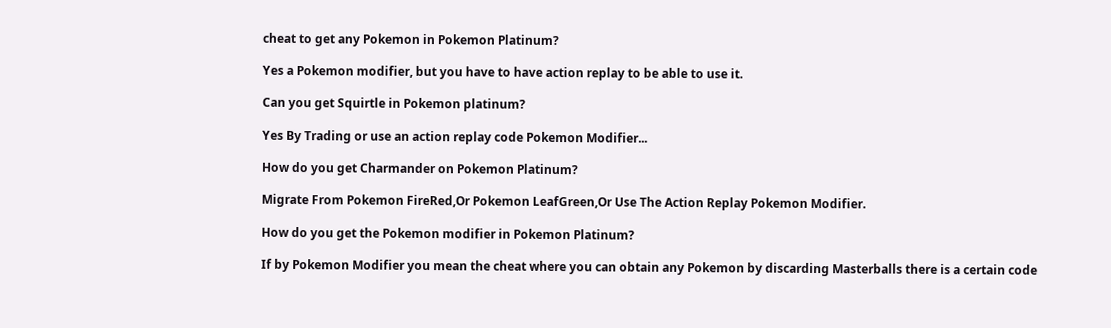cheat to get any Pokemon in Pokemon Platinum?

Yes a Pokemon modifier, but you have to have action replay to be able to use it.

Can you get Squirtle in Pokemon platinum?

Yes By Trading or use an action replay code Pokemon Modifier...

How do you get Charmander on Pokemon Platinum?

Migrate From Pokemon FireRed,Or Pokemon LeafGreen,Or Use The Action Replay Pokemon Modifier.

How do you get the Pokemon modifier in Pokemon Platinum?

If by Pokemon Modifier you mean the cheat where you can obtain any Pokemon by discarding Masterballs there is a certain code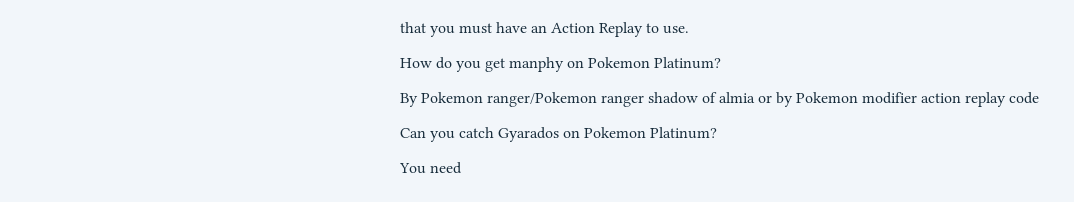that you must have an Action Replay to use.

How do you get manphy on Pokemon Platinum?

By Pokemon ranger/Pokemon ranger shadow of almia or by Pokemon modifier action replay code

Can you catch Gyarados on Pokemon Platinum?

You need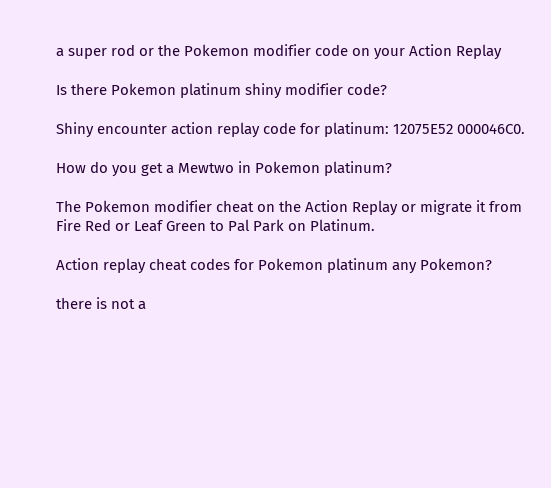a super rod or the Pokemon modifier code on your Action Replay

Is there Pokemon platinum shiny modifier code?

Shiny encounter action replay code for platinum: 12075E52 000046C0.

How do you get a Mewtwo in Pokemon platinum?

The Pokemon modifier cheat on the Action Replay or migrate it from Fire Red or Leaf Green to Pal Park on Platinum.

Action replay cheat codes for Pokemon platinum any Pokemon?

there is not a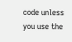code unless you use the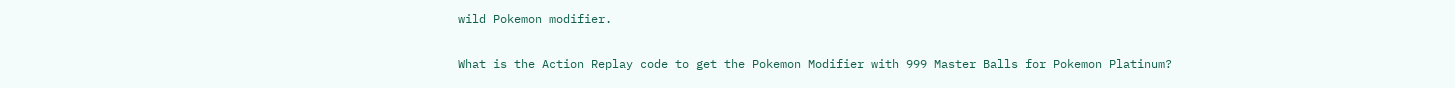wild Pokemon modifier.

What is the Action Replay code to get the Pokemon Modifier with 999 Master Balls for Pokemon Platinum?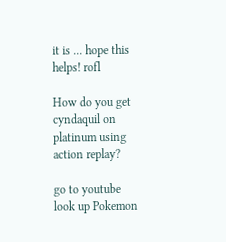it is ... hope this helps! rofl

How do you get cyndaquil on platinum using action replay?

go to youtube look up Pokemon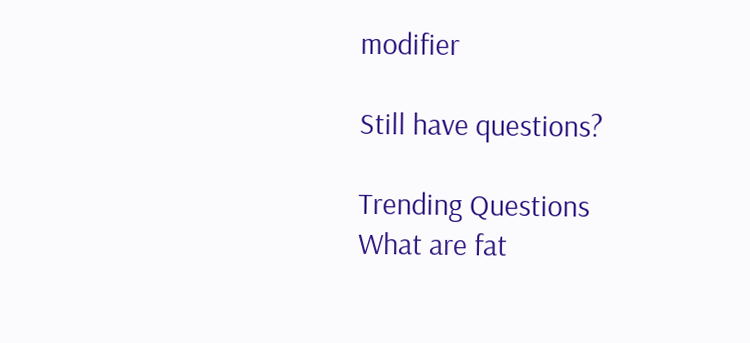modifier

Still have questions?

Trending Questions
What are fat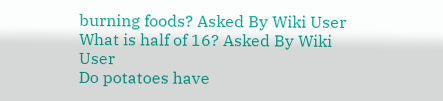burning foods? Asked By Wiki User
What is half of 16? Asked By Wiki User
Do potatoes have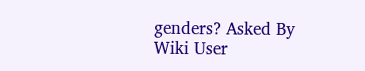genders? Asked By Wiki User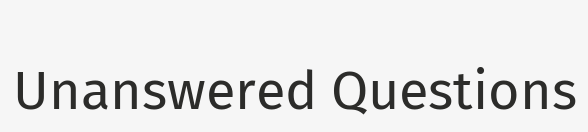Unanswered Questions